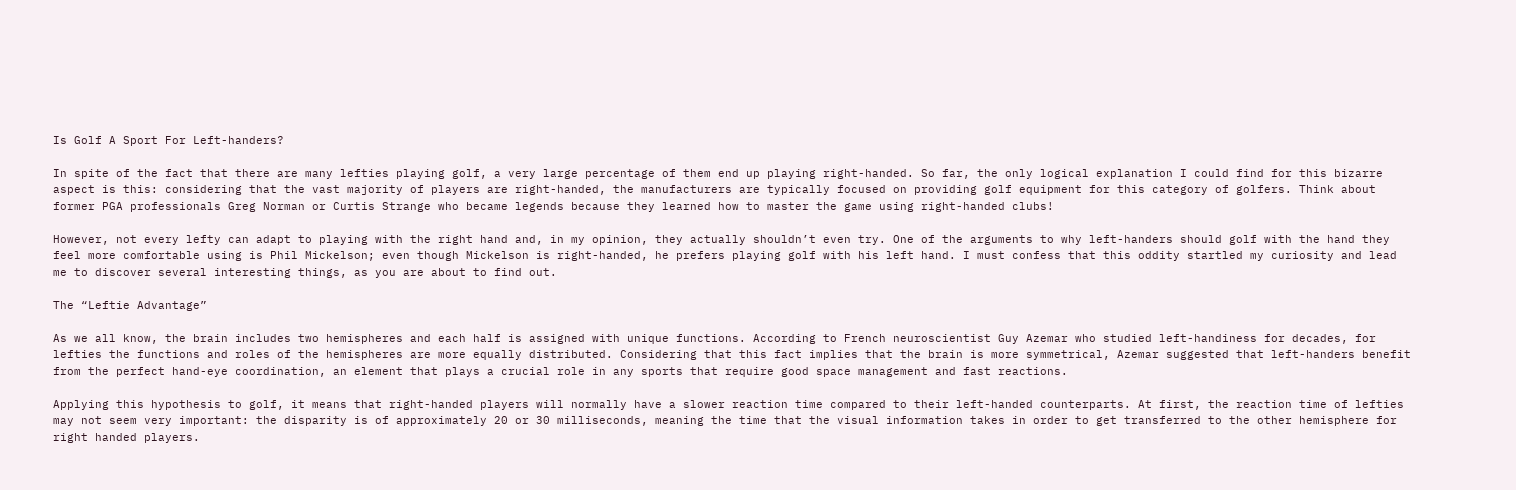Is Golf A Sport For Left-handers?

In spite of the fact that there are many lefties playing golf, a very large percentage of them end up playing right-handed. So far, the only logical explanation I could find for this bizarre aspect is this: considering that the vast majority of players are right-handed, the manufacturers are typically focused on providing golf equipment for this category of golfers. Think about former PGA professionals Greg Norman or Curtis Strange who became legends because they learned how to master the game using right-handed clubs!

However, not every lefty can adapt to playing with the right hand and, in my opinion, they actually shouldn’t even try. One of the arguments to why left-handers should golf with the hand they feel more comfortable using is Phil Mickelson; even though Mickelson is right-handed, he prefers playing golf with his left hand. I must confess that this oddity startled my curiosity and lead me to discover several interesting things, as you are about to find out.

The “Leftie Advantage”

As we all know, the brain includes two hemispheres and each half is assigned with unique functions. According to French neuroscientist Guy Azemar who studied left-handiness for decades, for lefties the functions and roles of the hemispheres are more equally distributed. Considering that this fact implies that the brain is more symmetrical, Azemar suggested that left-handers benefit from the perfect hand-eye coordination, an element that plays a crucial role in any sports that require good space management and fast reactions.

Applying this hypothesis to golf, it means that right-handed players will normally have a slower reaction time compared to their left-handed counterparts. At first, the reaction time of lefties may not seem very important: the disparity is of approximately 20 or 30 milliseconds, meaning the time that the visual information takes in order to get transferred to the other hemisphere for right handed players.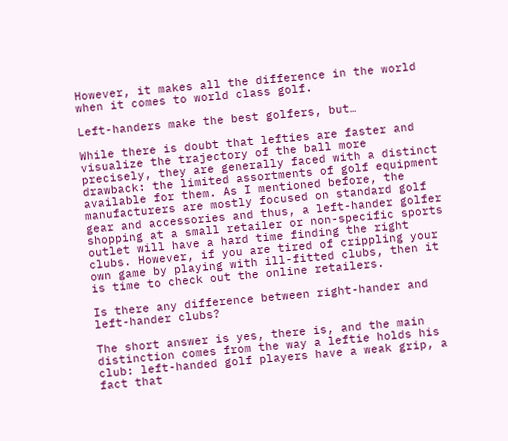However, it makes all the difference in the world when it comes to world class golf.

Left-handers make the best golfers, but…

While there is doubt that lefties are faster and visualize the trajectory of the ball more precisely, they are generally faced with a distinct drawback: the limited assortments of golf equipment available for them. As I mentioned before, the manufacturers are mostly focused on standard golf gear and accessories and thus, a left-hander golfer shopping at a small retailer or non-specific sports outlet will have a hard time finding the right clubs. However, if you are tired of crippling your own game by playing with ill-fitted clubs, then it is time to check out the online retailers.

Is there any difference between right-hander and left-hander clubs?

The short answer is yes, there is, and the main distinction comes from the way a leftie holds his club: left-handed golf players have a weak grip, a fact that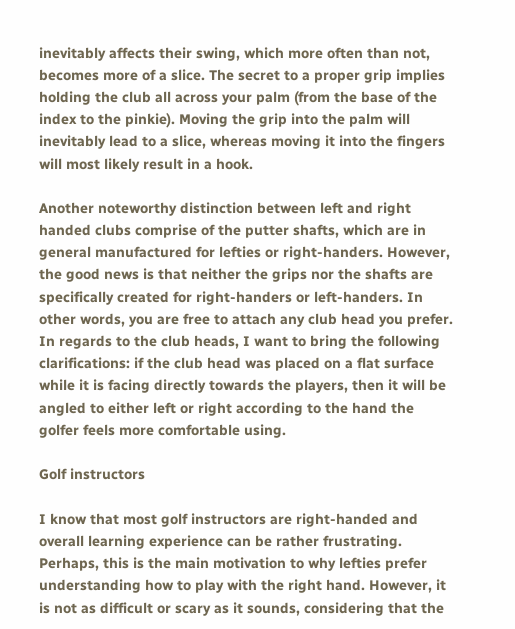inevitably affects their swing, which more often than not, becomes more of a slice. The secret to a proper grip implies holding the club all across your palm (from the base of the index to the pinkie). Moving the grip into the palm will inevitably lead to a slice, whereas moving it into the fingers will most likely result in a hook.

Another noteworthy distinction between left and right handed clubs comprise of the putter shafts, which are in general manufactured for lefties or right-handers. However, the good news is that neither the grips nor the shafts are specifically created for right-handers or left-handers. In other words, you are free to attach any club head you prefer. In regards to the club heads, I want to bring the following clarifications: if the club head was placed on a flat surface while it is facing directly towards the players, then it will be angled to either left or right according to the hand the golfer feels more comfortable using.

Golf instructors

I know that most golf instructors are right-handed and overall learning experience can be rather frustrating. Perhaps, this is the main motivation to why lefties prefer understanding how to play with the right hand. However, it is not as difficult or scary as it sounds, considering that the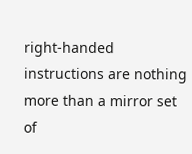right-handed instructions are nothing more than a mirror set of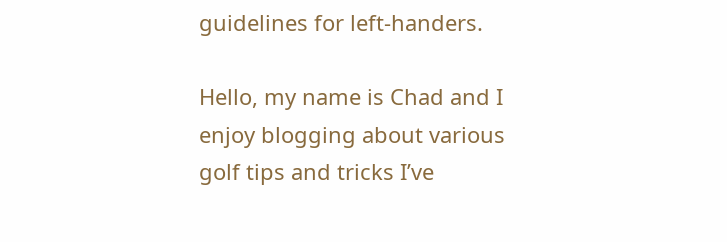guidelines for left-handers.

Hello, my name is Chad and I enjoy blogging about various golf tips and tricks I’ve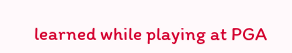learned while playing at PGA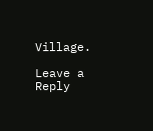Village.

Leave a Reply